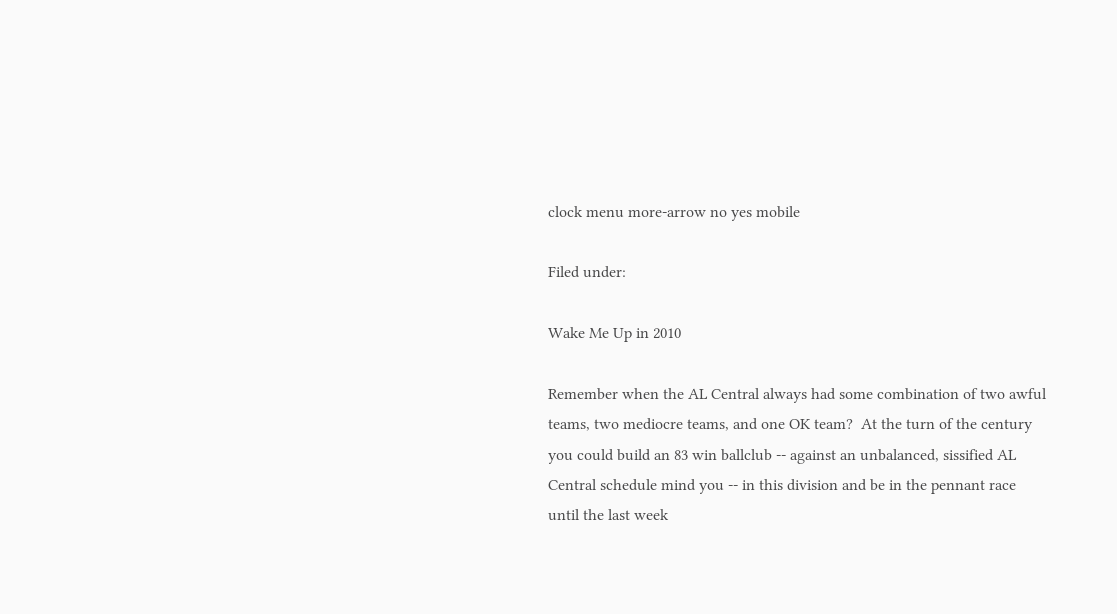clock menu more-arrow no yes mobile

Filed under:

Wake Me Up in 2010

Remember when the AL Central always had some combination of two awful teams, two mediocre teams, and one OK team?  At the turn of the century you could build an 83 win ballclub -- against an unbalanced, sissified AL Central schedule mind you -- in this division and be in the pennant race until the last week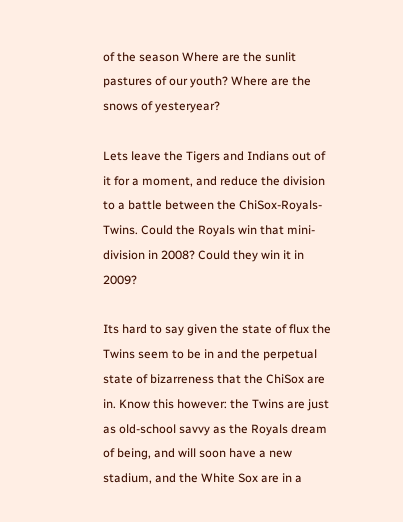of the season Where are the sunlit pastures of our youth? Where are the snows of yesteryear?

Lets leave the Tigers and Indians out of it for a moment, and reduce the division to a battle between the ChiSox-Royals-Twins. Could the Royals win that mini-division in 2008? Could they win it in 2009?

Its hard to say given the state of flux the Twins seem to be in and the perpetual state of bizarreness that the ChiSox are in. Know this however: the Twins are just as old-school savvy as the Royals dream of being, and will soon have a new stadium, and the White Sox are in a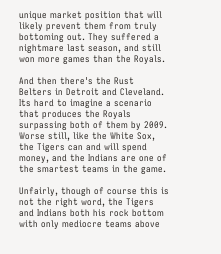unique market position that will likely prevent them from truly bottoming out. They suffered a nightmare last season, and still won more games than the Royals.

And then there's the Rust Belters in Detroit and Cleveland. Its hard to imagine a scenario that produces the Royals surpassing both of them by 2009. Worse still, like the White Sox, the Tigers can and will spend money, and the Indians are one of the smartest teams in the game.

Unfairly, though of course this is not the right word, the Tigers and Indians both his rock bottom with only mediocre teams above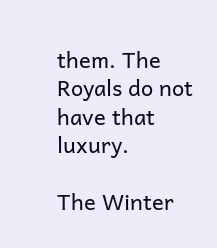them. The Royals do not have that luxury.

The Winter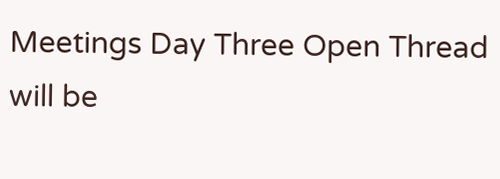Meetings Day Three Open Thread will be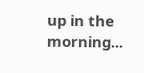up in the morning...